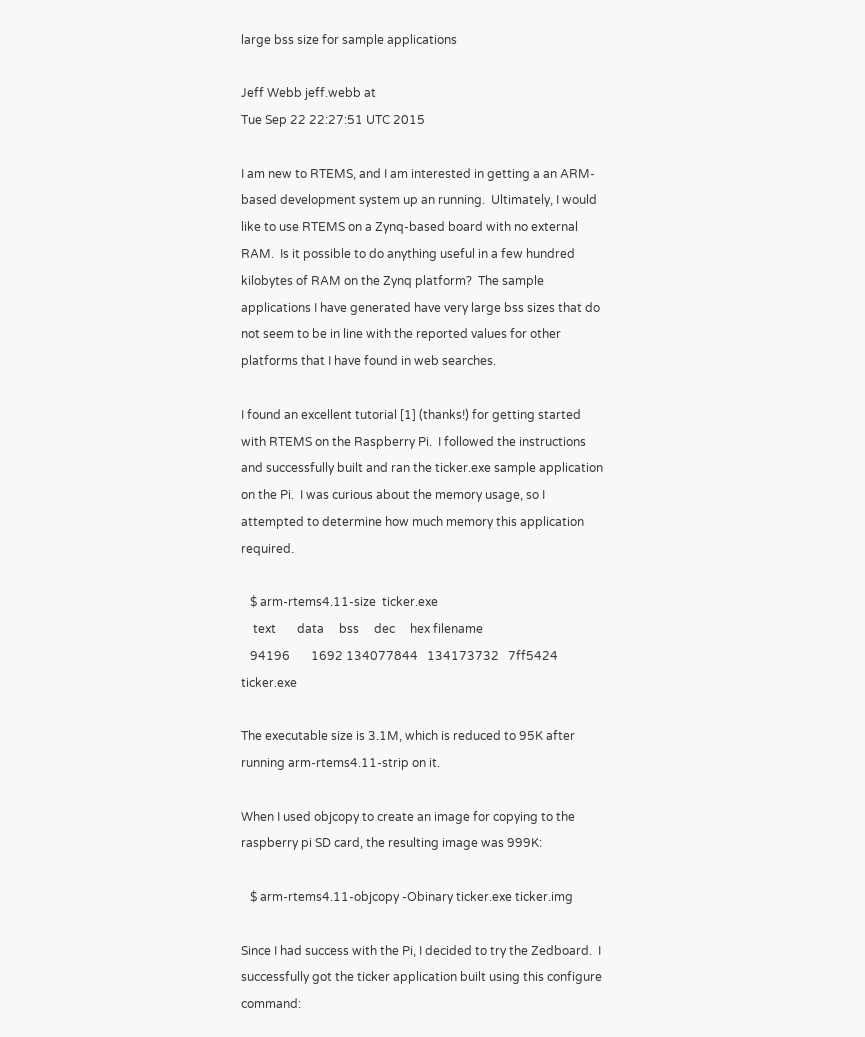large bss size for sample applications

Jeff Webb jeff.webb at
Tue Sep 22 22:27:51 UTC 2015

I am new to RTEMS, and I am interested in getting a an ARM-based development system up an running.  Ultimately, I would like to use RTEMS on a Zynq-based board with no external RAM.  Is it possible to do anything useful in a few hundred kilobytes of RAM on the Zynq platform?  The sample applications I have generated have very large bss sizes that do not seem to be in line with the reported values for other platforms that I have found in web searches.

I found an excellent tutorial [1] (thanks!) for getting started with RTEMS on the Raspberry Pi.  I followed the instructions and successfully built and ran the ticker.exe sample application on the Pi.  I was curious about the memory usage, so I attempted to determine how much memory this application required.

   $ arm-rtems4.11-size  ticker.exe
    text       data     bss     dec     hex filename
   94196       1692 134077844   134173732   7ff5424 ticker.exe

The executable size is 3.1M, which is reduced to 95K after running arm-rtems4.11-strip on it.

When I used objcopy to create an image for copying to the raspberry pi SD card, the resulting image was 999K:

   $ arm-rtems4.11-objcopy -Obinary ticker.exe ticker.img

Since I had success with the Pi, I decided to try the Zedboard.  I successfully got the ticker application built using this configure command: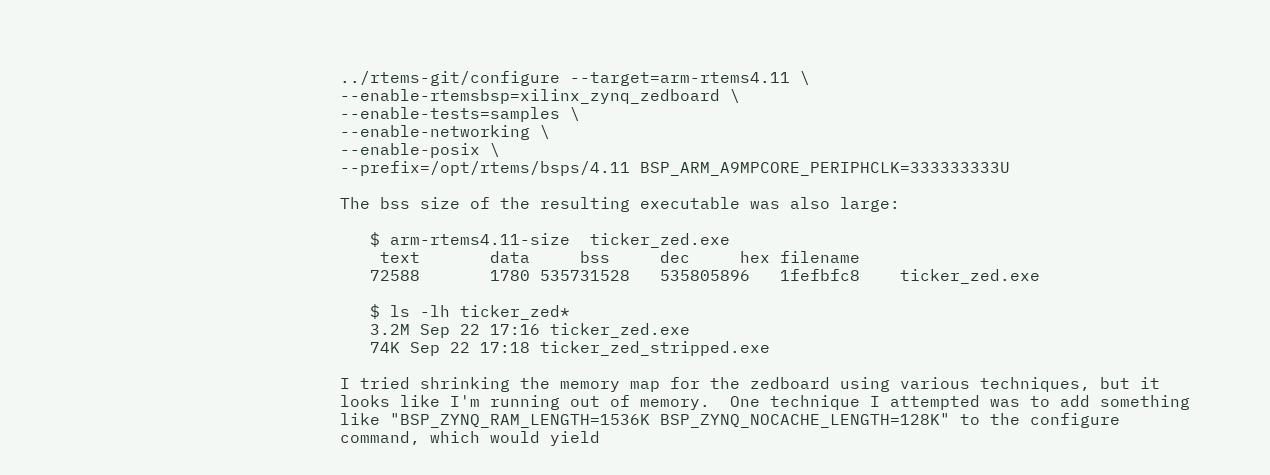../rtems-git/configure --target=arm-rtems4.11 \
--enable-rtemsbsp=xilinx_zynq_zedboard \
--enable-tests=samples \
--enable-networking \
--enable-posix \
--prefix=/opt/rtems/bsps/4.11 BSP_ARM_A9MPCORE_PERIPHCLK=333333333U

The bss size of the resulting executable was also large:

   $ arm-rtems4.11-size  ticker_zed.exe
    text       data     bss     dec     hex filename
   72588       1780 535731528   535805896   1fefbfc8    ticker_zed.exe

   $ ls -lh ticker_zed*
   3.2M Sep 22 17:16 ticker_zed.exe
   74K Sep 22 17:18 ticker_zed_stripped.exe

I tried shrinking the memory map for the zedboard using various techniques, but it looks like I'm running out of memory.  One technique I attempted was to add something like "BSP_ZYNQ_RAM_LENGTH=1536K BSP_ZYNQ_NOCACHE_LENGTH=128K" to the configure command, which would yield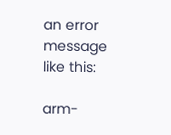an error message like this:

arm-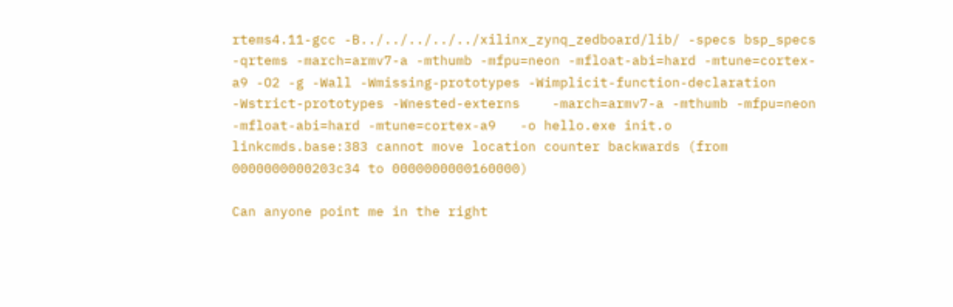rtems4.11-gcc -B../../../../../xilinx_zynq_zedboard/lib/ -specs bsp_specs -qrtems -march=armv7-a -mthumb -mfpu=neon -mfloat-abi=hard -mtune=cortex-a9 -O2 -g -Wall -Wmissing-prototypes -Wimplicit-function-declaration -Wstrict-prototypes -Wnested-externs    -march=armv7-a -mthumb -mfpu=neon -mfloat-abi=hard -mtune=cortex-a9   -o hello.exe init.o
linkcmds.base:383 cannot move location counter backwards (from 0000000000203c34 to 0000000000160000)

Can anyone point me in the right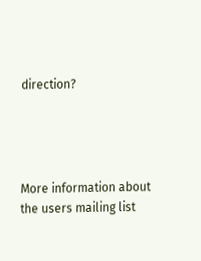direction?




More information about the users mailing list